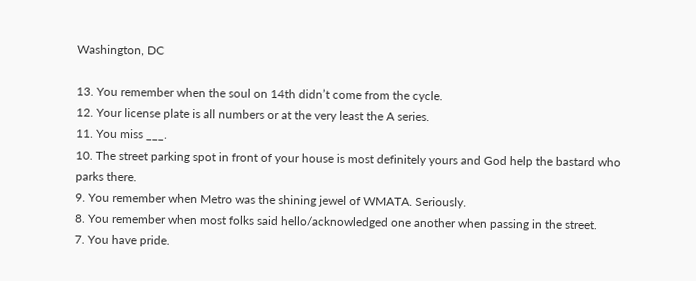Washington, DC

13. You remember when the soul on 14th didn’t come from the cycle.
12. Your license plate is all numbers or at the very least the A series.
11. You miss ___.
10. The street parking spot in front of your house is most definitely yours and God help the bastard who parks there.
9. You remember when Metro was the shining jewel of WMATA. Seriously.
8. You remember when most folks said hello/acknowledged one another when passing in the street.
7. You have pride.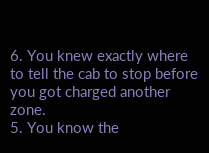6. You knew exactly where to tell the cab to stop before you got charged another zone.
5. You know the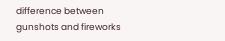difference between gunshots and fireworks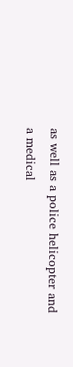as well as a police helicopter and a medical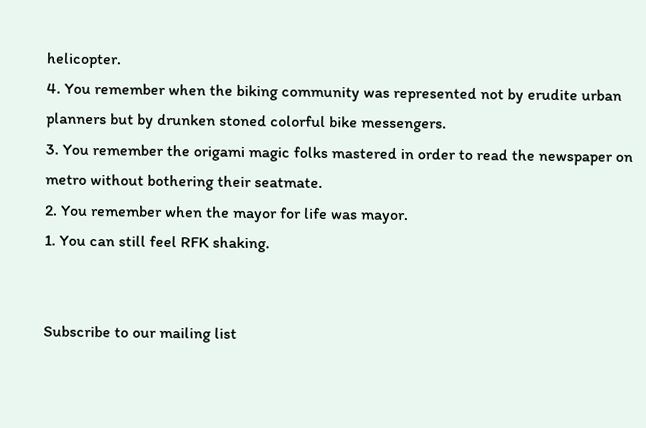helicopter.
4. You remember when the biking community was represented not by erudite urban planners but by drunken stoned colorful bike messengers.
3. You remember the origami magic folks mastered in order to read the newspaper on metro without bothering their seatmate.
2. You remember when the mayor for life was mayor.
1. You can still feel RFK shaking.


Subscribe to our mailing list